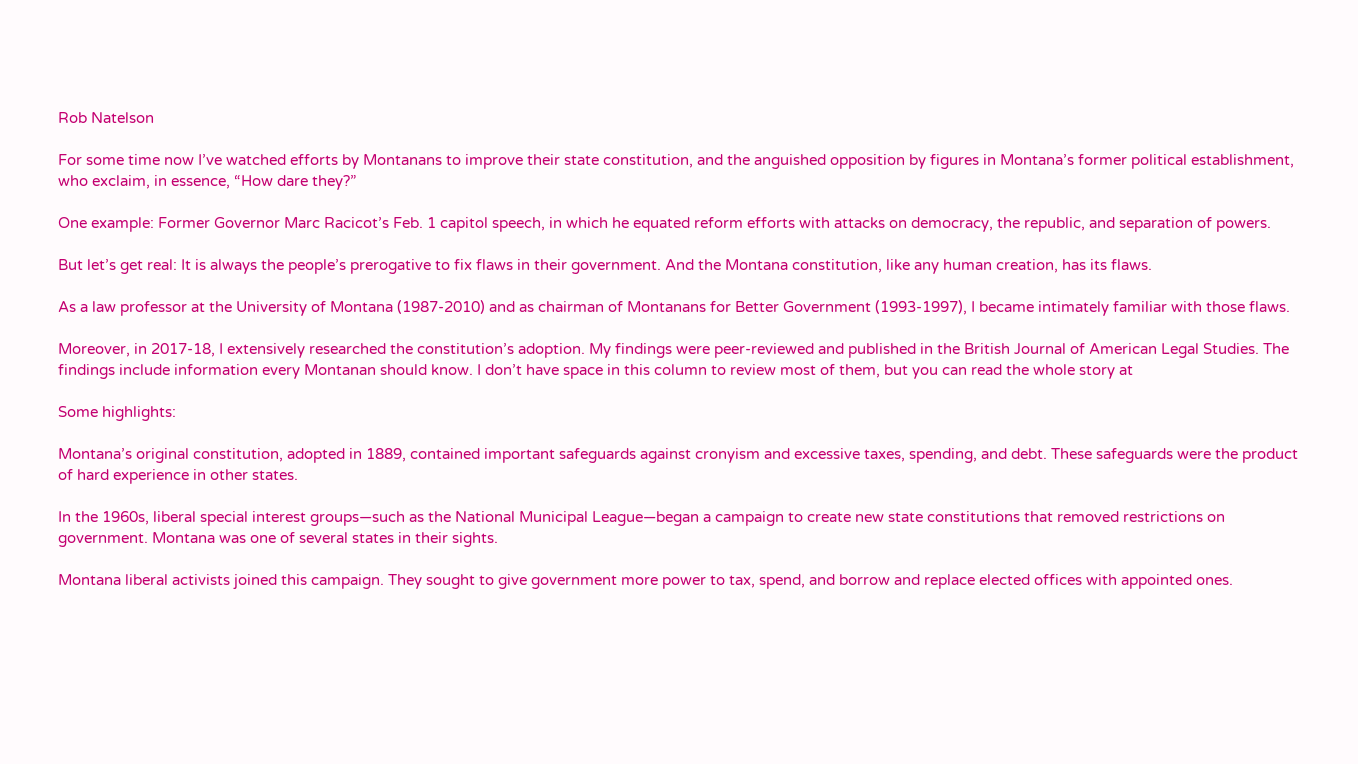Rob Natelson

For some time now I’ve watched efforts by Montanans to improve their state constitution, and the anguished opposition by figures in Montana’s former political establishment, who exclaim, in essence, “How dare they?”

One example: Former Governor Marc Racicot’s Feb. 1 capitol speech, in which he equated reform efforts with attacks on democracy, the republic, and separation of powers.

But let’s get real: It is always the people’s prerogative to fix flaws in their government. And the Montana constitution, like any human creation, has its flaws.

As a law professor at the University of Montana (1987-2010) and as chairman of Montanans for Better Government (1993-1997), I became intimately familiar with those flaws.

Moreover, in 2017-18, I extensively researched the constitution’s adoption. My findings were peer-reviewed and published in the British Journal of American Legal Studies. The findings include information every Montanan should know. I don’t have space in this column to review most of them, but you can read the whole story at

Some highlights:

Montana’s original constitution, adopted in 1889, contained important safeguards against cronyism and excessive taxes, spending, and debt. These safeguards were the product of hard experience in other states.

In the 1960s, liberal special interest groups—such as the National Municipal League—began a campaign to create new state constitutions that removed restrictions on government. Montana was one of several states in their sights.

Montana liberal activists joined this campaign. They sought to give government more power to tax, spend, and borrow and replace elected offices with appointed ones.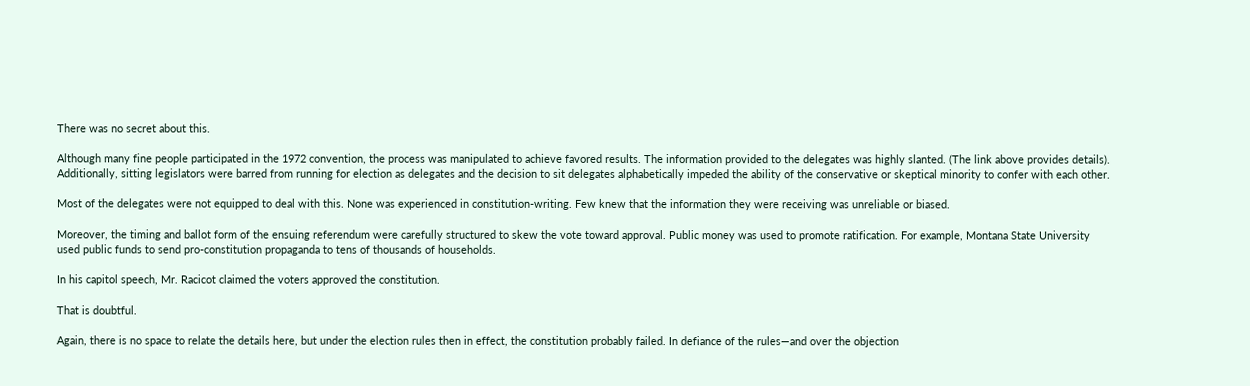There was no secret about this.

Although many fine people participated in the 1972 convention, the process was manipulated to achieve favored results. The information provided to the delegates was highly slanted. (The link above provides details). Additionally, sitting legislators were barred from running for election as delegates and the decision to sit delegates alphabetically impeded the ability of the conservative or skeptical minority to confer with each other.

Most of the delegates were not equipped to deal with this. None was experienced in constitution-writing. Few knew that the information they were receiving was unreliable or biased.

Moreover, the timing and ballot form of the ensuing referendum were carefully structured to skew the vote toward approval. Public money was used to promote ratification. For example, Montana State University used public funds to send pro-constitution propaganda to tens of thousands of households.

In his capitol speech, Mr. Racicot claimed the voters approved the constitution.

That is doubtful.

Again, there is no space to relate the details here, but under the election rules then in effect, the constitution probably failed. In defiance of the rules—and over the objection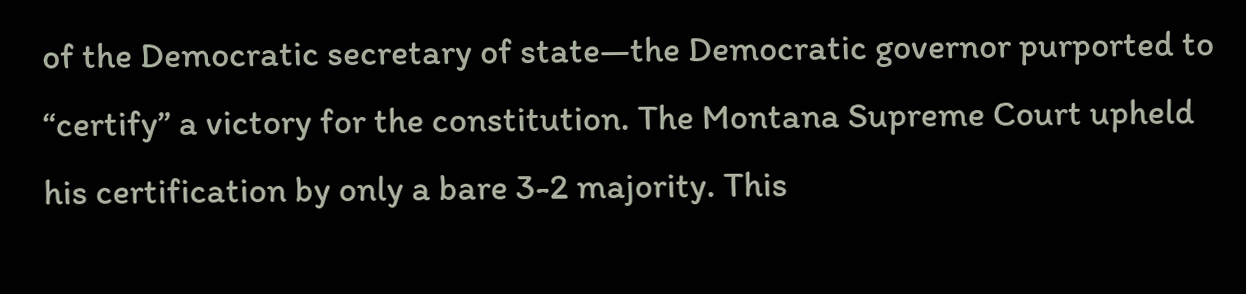of the Democratic secretary of state—the Democratic governor purported to “certify” a victory for the constitution. The Montana Supreme Court upheld his certification by only a bare 3-2 majority. This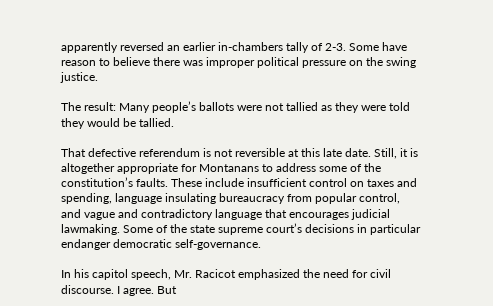apparently reversed an earlier in-chambers tally of 2-3. Some have reason to believe there was improper political pressure on the swing justice.

The result: Many people’s ballots were not tallied as they were told they would be tallied.

That defective referendum is not reversible at this late date. Still, it is altogether appropriate for Montanans to address some of the constitution’s faults. These include insufficient control on taxes and spending, language insulating bureaucracy from popular control, and vague and contradictory language that encourages judicial lawmaking. Some of the state supreme court’s decisions in particular endanger democratic self-governance.

In his capitol speech, Mr. Racicot emphasized the need for civil discourse. I agree. But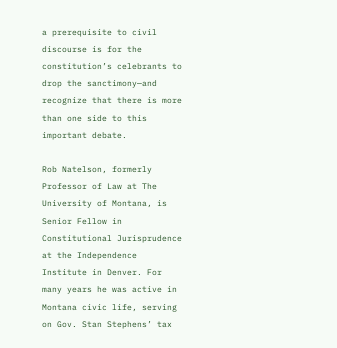a prerequisite to civil discourse is for the constitution’s celebrants to drop the sanctimony—and recognize that there is more than one side to this important debate.

Rob Natelson, formerly Professor of Law at The University of Montana, is Senior Fellow in Constitutional Jurisprudence at the Independence Institute in Denver. For many years he was active in Montana civic life, serving on Gov. Stan Stephens’ tax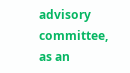advisory committee, as an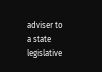adviser to a state legislative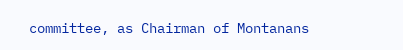committee, as Chairman of Montanans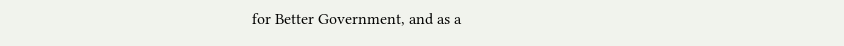for Better Government, and as a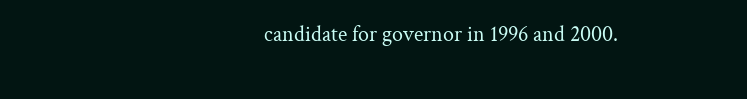candidate for governor in 1996 and 2000.